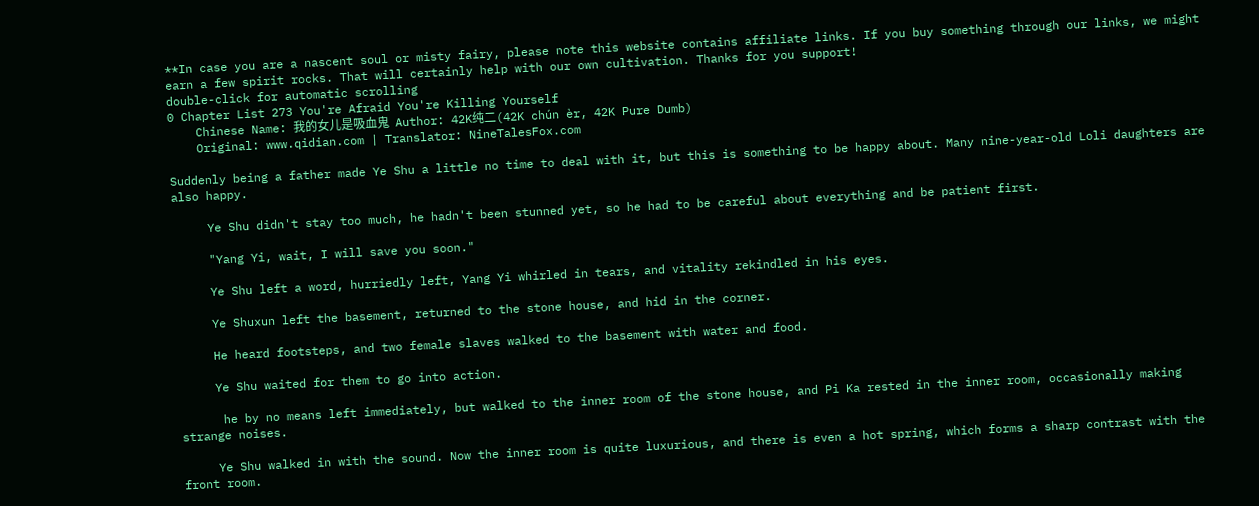**In case you are a nascent soul or misty fairy, please note this website contains affiliate links. If you buy something through our links, we might earn a few spirit rocks. That will certainly help with our own cultivation. Thanks for you support!
double-click for automatic scrolling
0 Chapter List 273 You're Afraid You're Killing Yourself
    Chinese Name: 我的女儿是吸血鬼  Author: 42K纯二(42K chún èr, 42K Pure Dumb)
    Original: www.qidian.com | Translator: NineTalesFox.com

Suddenly being a father made Ye Shu a little no time to deal with it, but this is something to be happy about. Many nine-year-old Loli daughters are also happy.

     Ye Shu didn't stay too much, he hadn't been stunned yet, so he had to be careful about everything and be patient first.

     "Yang Yi, wait, I will save you soon."

     Ye Shu left a word, hurriedly left, Yang Yi whirled in tears, and vitality rekindled in his eyes.

     Ye Shuxun left the basement, returned to the stone house, and hid in the corner.

     He heard footsteps, and two female slaves walked to the basement with water and food.

     Ye Shu waited for them to go into action.

      he by no means left immediately, but walked to the inner room of the stone house, and Pi Ka rested in the inner room, occasionally making strange noises.

     Ye Shu walked in with the sound. Now the inner room is quite luxurious, and there is even a hot spring, which forms a sharp contrast with the front room.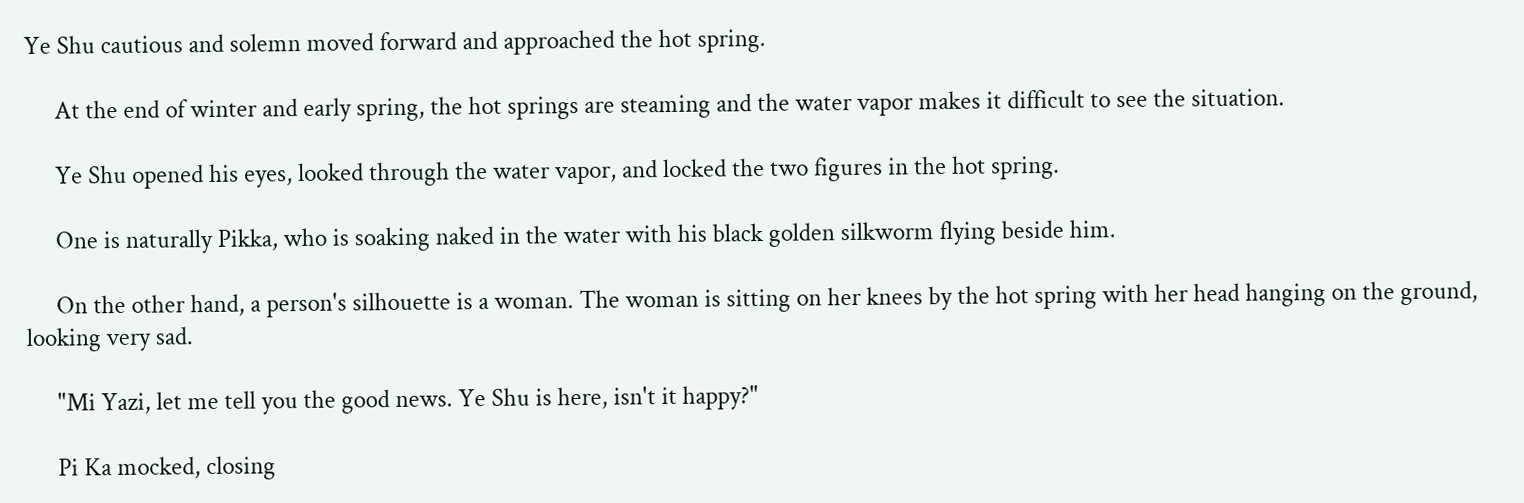Ye Shu cautious and solemn moved forward and approached the hot spring.

     At the end of winter and early spring, the hot springs are steaming and the water vapor makes it difficult to see the situation.

     Ye Shu opened his eyes, looked through the water vapor, and locked the two figures in the hot spring.

     One is naturally Pikka, who is soaking naked in the water with his black golden silkworm flying beside him.

     On the other hand, a person's silhouette is a woman. The woman is sitting on her knees by the hot spring with her head hanging on the ground, looking very sad.

     "Mi Yazi, let me tell you the good news. Ye Shu is here, isn't it happy?"

     Pi Ka mocked, closing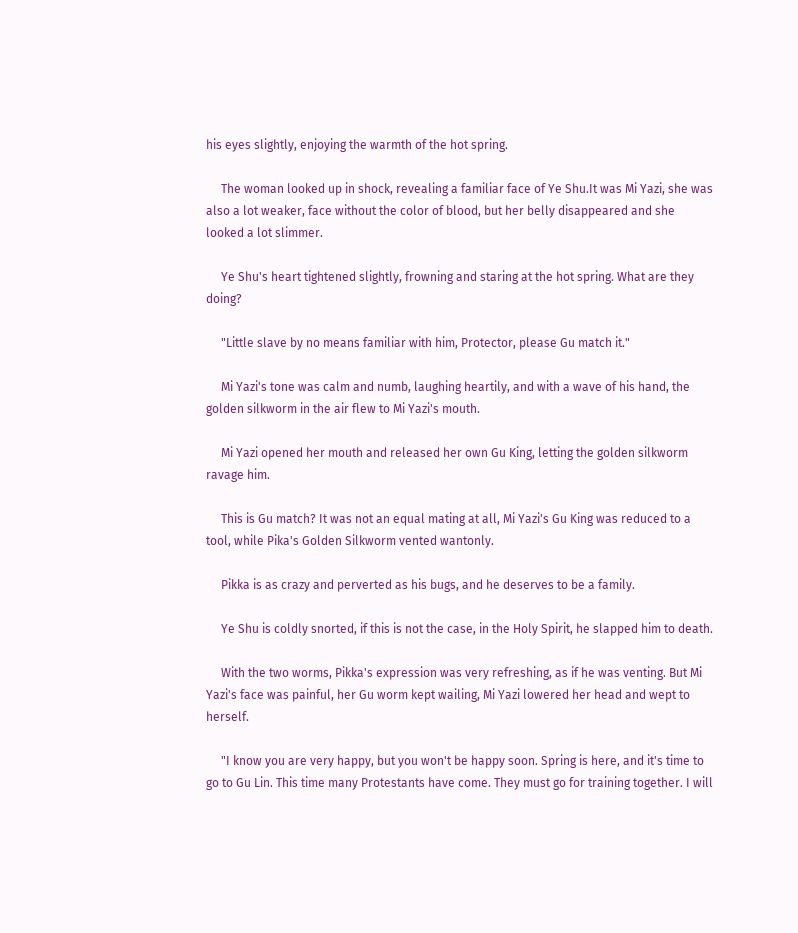his eyes slightly, enjoying the warmth of the hot spring.

     The woman looked up in shock, revealing a familiar face of Ye Shu.It was Mi Yazi, she was also a lot weaker, face without the color of blood, but her belly disappeared and she looked a lot slimmer.

     Ye Shu's heart tightened slightly, frowning and staring at the hot spring. What are they doing?

     "Little slave by no means familiar with him, Protector, please Gu match it."

     Mi Yazi's tone was calm and numb, laughing heartily, and with a wave of his hand, the golden silkworm in the air flew to Mi Yazi's mouth.

     Mi Yazi opened her mouth and released her own Gu King, letting the golden silkworm ravage him.

     This is Gu match? It was not an equal mating at all, Mi Yazi's Gu King was reduced to a tool, while Pika's Golden Silkworm vented wantonly.

     Pikka is as crazy and perverted as his bugs, and he deserves to be a family.

     Ye Shu is coldly snorted, if this is not the case, in the Holy Spirit, he slapped him to death.

     With the two worms, Pikka's expression was very refreshing, as if he was venting. But Mi Yazi's face was painful, her Gu worm kept wailing, Mi Yazi lowered her head and wept to herself.

     "I know you are very happy, but you won't be happy soon. Spring is here, and it's time to go to Gu Lin. This time many Protestants have come. They must go for training together. I will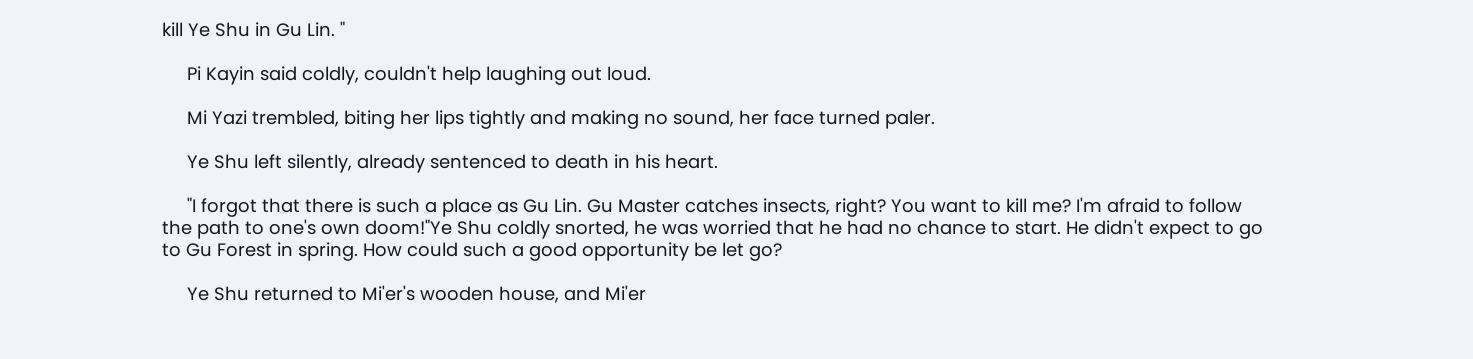kill Ye Shu in Gu Lin. "

     Pi Kayin said coldly, couldn't help laughing out loud.

     Mi Yazi trembled, biting her lips tightly and making no sound, her face turned paler.

     Ye Shu left silently, already sentenced to death in his heart.

     "I forgot that there is such a place as Gu Lin. Gu Master catches insects, right? You want to kill me? I'm afraid to follow the path to one's own doom!"Ye Shu coldly snorted, he was worried that he had no chance to start. He didn't expect to go to Gu Forest in spring. How could such a good opportunity be let go?

     Ye Shu returned to Mi'er's wooden house, and Mi'er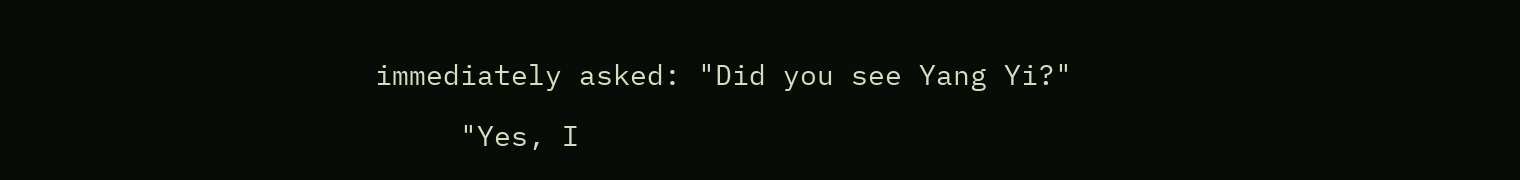immediately asked: "Did you see Yang Yi?"

     "Yes, I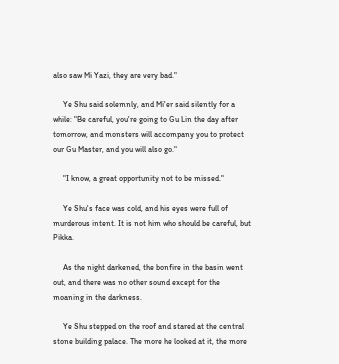also saw Mi Yazi, they are very bad."

     Ye Shu said solemnly, and Mi'er said silently for a while: "Be careful, you're going to Gu Lin the day after tomorrow, and monsters will accompany you to protect our Gu Master, and you will also go."

     "I know, a great opportunity not to be missed."

     Ye Shu's face was cold, and his eyes were full of murderous intent. It is not him who should be careful, but Pikka.

     As the night darkened, the bonfire in the basin went out, and there was no other sound except for the moaning in the darkness.

     Ye Shu stepped on the roof and stared at the central stone building palace. The more he looked at it, the more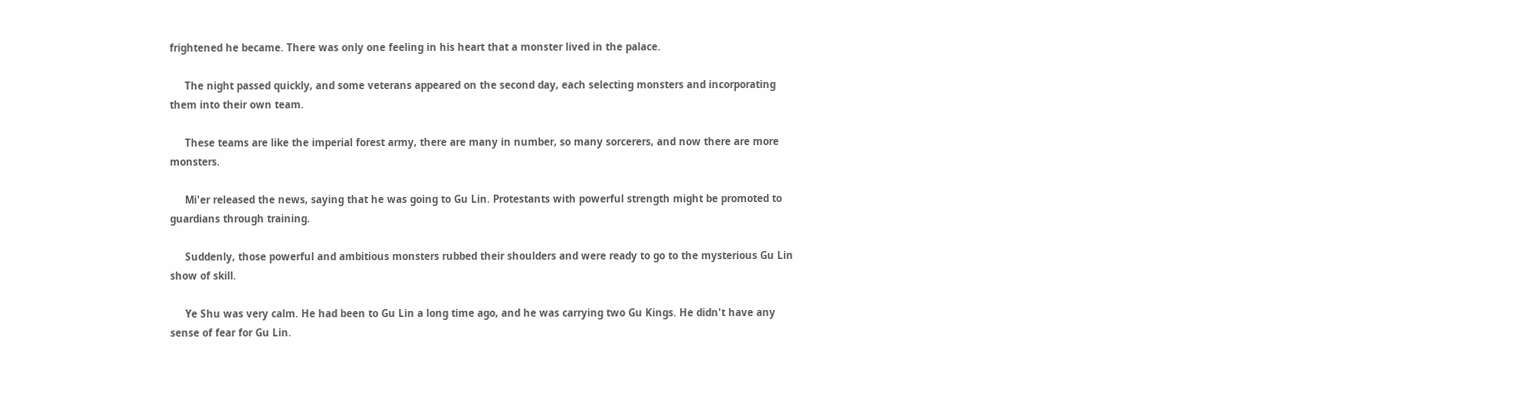frightened he became. There was only one feeling in his heart that a monster lived in the palace.

     The night passed quickly, and some veterans appeared on the second day, each selecting monsters and incorporating them into their own team.

     These teams are like the imperial forest army, there are many in number, so many sorcerers, and now there are more monsters.

     Mi'er released the news, saying that he was going to Gu Lin. Protestants with powerful strength might be promoted to guardians through training.

     Suddenly, those powerful and ambitious monsters rubbed their shoulders and were ready to go to the mysterious Gu Lin show of skill.

     Ye Shu was very calm. He had been to Gu Lin a long time ago, and he was carrying two Gu Kings. He didn't have any sense of fear for Gu Lin.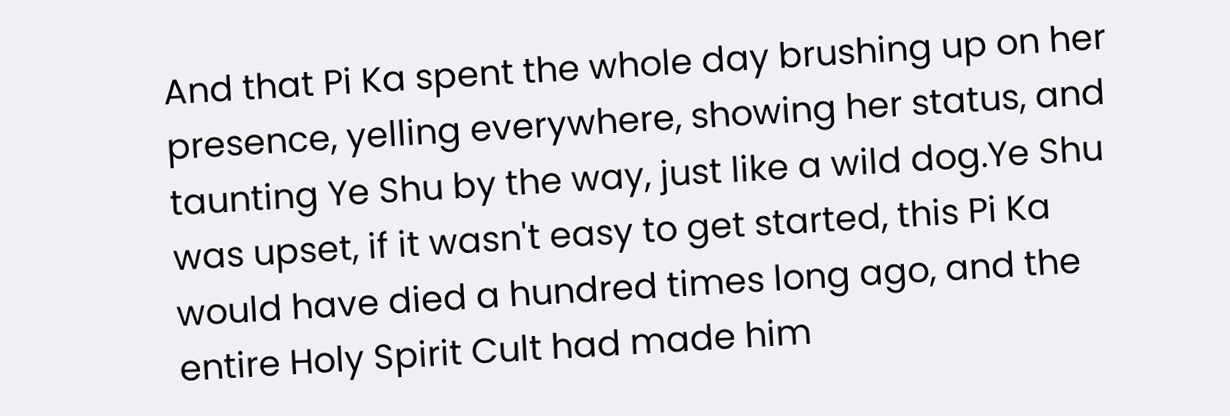And that Pi Ka spent the whole day brushing up on her presence, yelling everywhere, showing her status, and taunting Ye Shu by the way, just like a wild dog.Ye Shu was upset, if it wasn't easy to get started, this Pi Ka would have died a hundred times long ago, and the entire Holy Spirit Cult had made him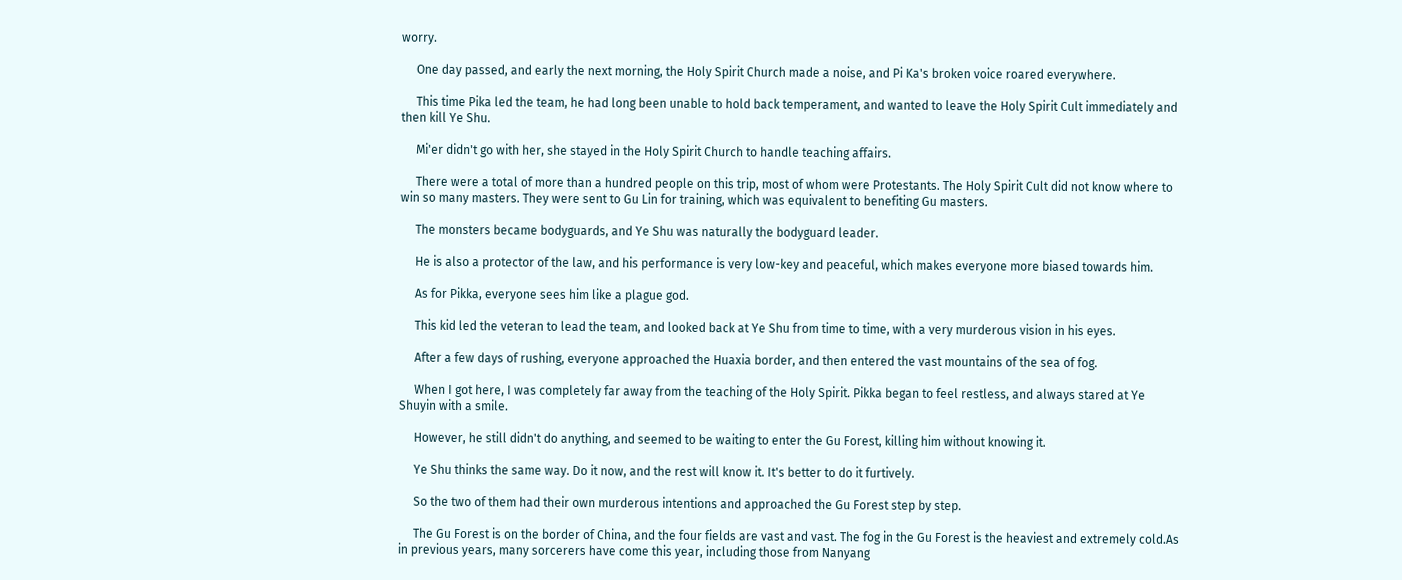worry.

     One day passed, and early the next morning, the Holy Spirit Church made a noise, and Pi Ka's broken voice roared everywhere.

     This time Pika led the team, he had long been unable to hold back temperament, and wanted to leave the Holy Spirit Cult immediately and then kill Ye Shu.

     Mi'er didn't go with her, she stayed in the Holy Spirit Church to handle teaching affairs.

     There were a total of more than a hundred people on this trip, most of whom were Protestants. The Holy Spirit Cult did not know where to win so many masters. They were sent to Gu Lin for training, which was equivalent to benefiting Gu masters.

     The monsters became bodyguards, and Ye Shu was naturally the bodyguard leader.

     He is also a protector of the law, and his performance is very low-key and peaceful, which makes everyone more biased towards him.

     As for Pikka, everyone sees him like a plague god.

     This kid led the veteran to lead the team, and looked back at Ye Shu from time to time, with a very murderous vision in his eyes.

     After a few days of rushing, everyone approached the Huaxia border, and then entered the vast mountains of the sea of fog.

     When I got here, I was completely far away from the teaching of the Holy Spirit. Pikka began to feel restless, and always stared at Ye Shuyin with a smile.

     However, he still didn't do anything, and seemed to be waiting to enter the Gu Forest, killing him without knowing it.

     Ye Shu thinks the same way. Do it now, and the rest will know it. It's better to do it furtively.

     So the two of them had their own murderous intentions and approached the Gu Forest step by step.

     The Gu Forest is on the border of China, and the four fields are vast and vast. The fog in the Gu Forest is the heaviest and extremely cold.As in previous years, many sorcerers have come this year, including those from Nanyang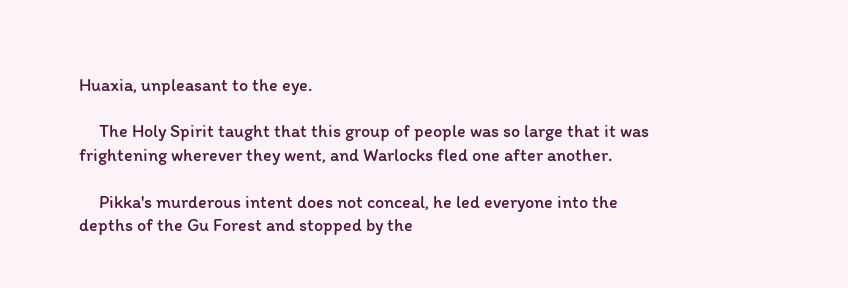Huaxia, unpleasant to the eye.

     The Holy Spirit taught that this group of people was so large that it was frightening wherever they went, and Warlocks fled one after another.

     Pikka's murderous intent does not conceal, he led everyone into the depths of the Gu Forest and stopped by the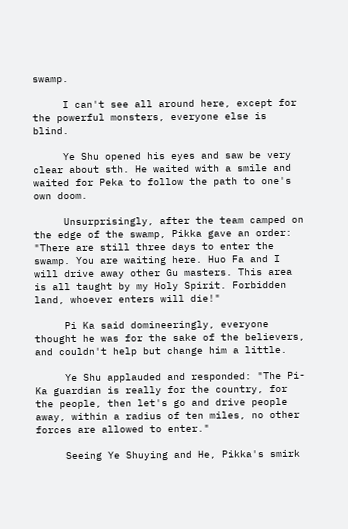swamp.

     I can't see all around here, except for the powerful monsters, everyone else is blind.

     Ye Shu opened his eyes and saw be very clear about sth. He waited with a smile and waited for Peka to follow the path to one's own doom.

     Unsurprisingly, after the team camped on the edge of the swamp, Pikka gave an order: "There are still three days to enter the swamp. You are waiting here. Huo Fa and I will drive away other Gu masters. This area is all taught by my Holy Spirit. Forbidden land, whoever enters will die!"

     Pi Ka said domineeringly, everyone thought he was for the sake of the believers, and couldn't help but change him a little.

     Ye Shu applauded and responded: "The Pi-Ka guardian is really for the country, for the people, then let's go and drive people away, within a radius of ten miles, no other forces are allowed to enter."

     Seeing Ye Shuying and He, Pikka's smirk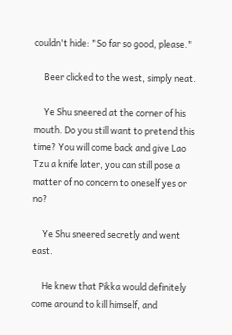couldn't hide: "So far so good, please."

     Beer clicked to the west, simply neat.

     Ye Shu sneered at the corner of his mouth. Do you still want to pretend this time? You will come back and give Lao Tzu a knife later, you can still pose a matter of no concern to oneself yes or no?

     Ye Shu sneered secretly and went east.

     He knew that Pikka would definitely come around to kill himself, and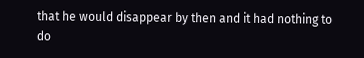that he would disappear by then and it had nothing to do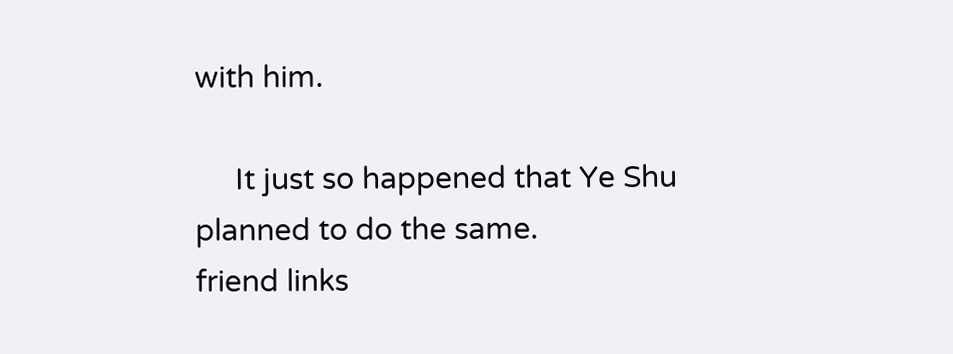with him.

     It just so happened that Ye Shu planned to do the same.
friend links